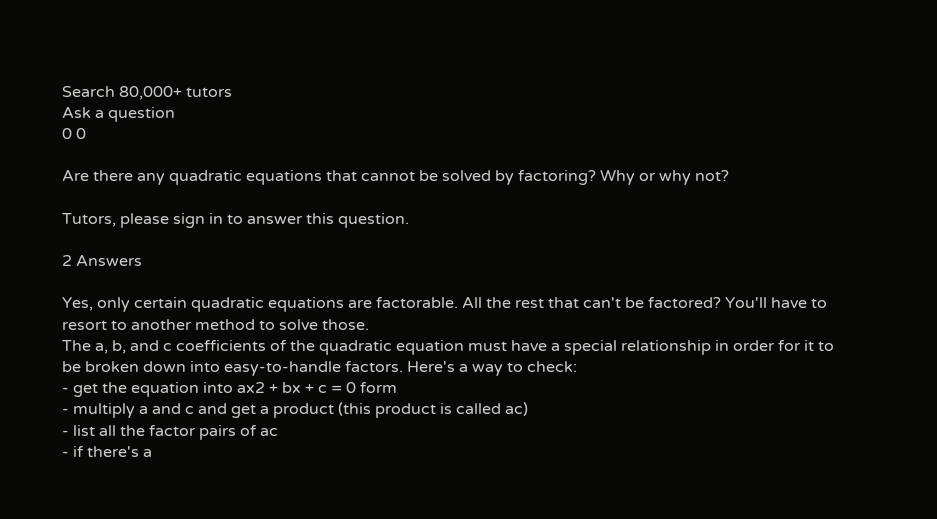Search 80,000+ tutors
Ask a question
0 0

Are there any quadratic equations that cannot be solved by factoring? Why or why not?

Tutors, please sign in to answer this question.

2 Answers

Yes, only certain quadratic equations are factorable. All the rest that can't be factored? You'll have to resort to another method to solve those.
The a, b, and c coefficients of the quadratic equation must have a special relationship in order for it to be broken down into easy-to-handle factors. Here's a way to check:
- get the equation into ax2 + bx + c = 0 form
- multiply a and c and get a product (this product is called ac)
- list all the factor pairs of ac
- if there's a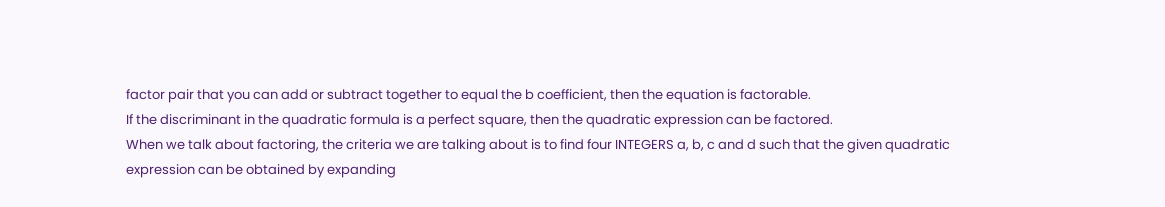factor pair that you can add or subtract together to equal the b coefficient, then the equation is factorable.
If the discriminant in the quadratic formula is a perfect square, then the quadratic expression can be factored.
When we talk about factoring, the criteria we are talking about is to find four INTEGERS a, b, c and d such that the given quadratic expression can be obtained by expanding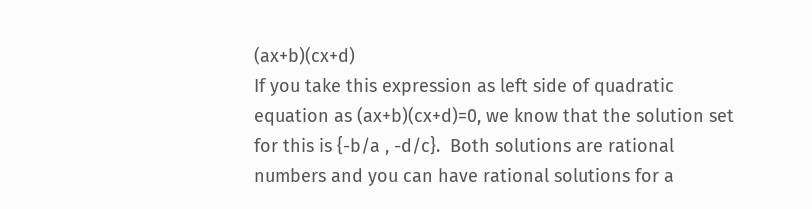(ax+b)(cx+d)
If you take this expression as left side of quadratic equation as (ax+b)(cx+d)=0, we know that the solution set for this is {-b/a , -d/c}.  Both solutions are rational numbers and you can have rational solutions for a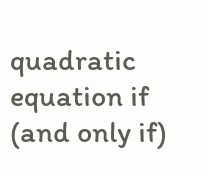quadratic equation if (and only if)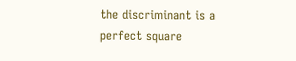the discriminant is a perfect square